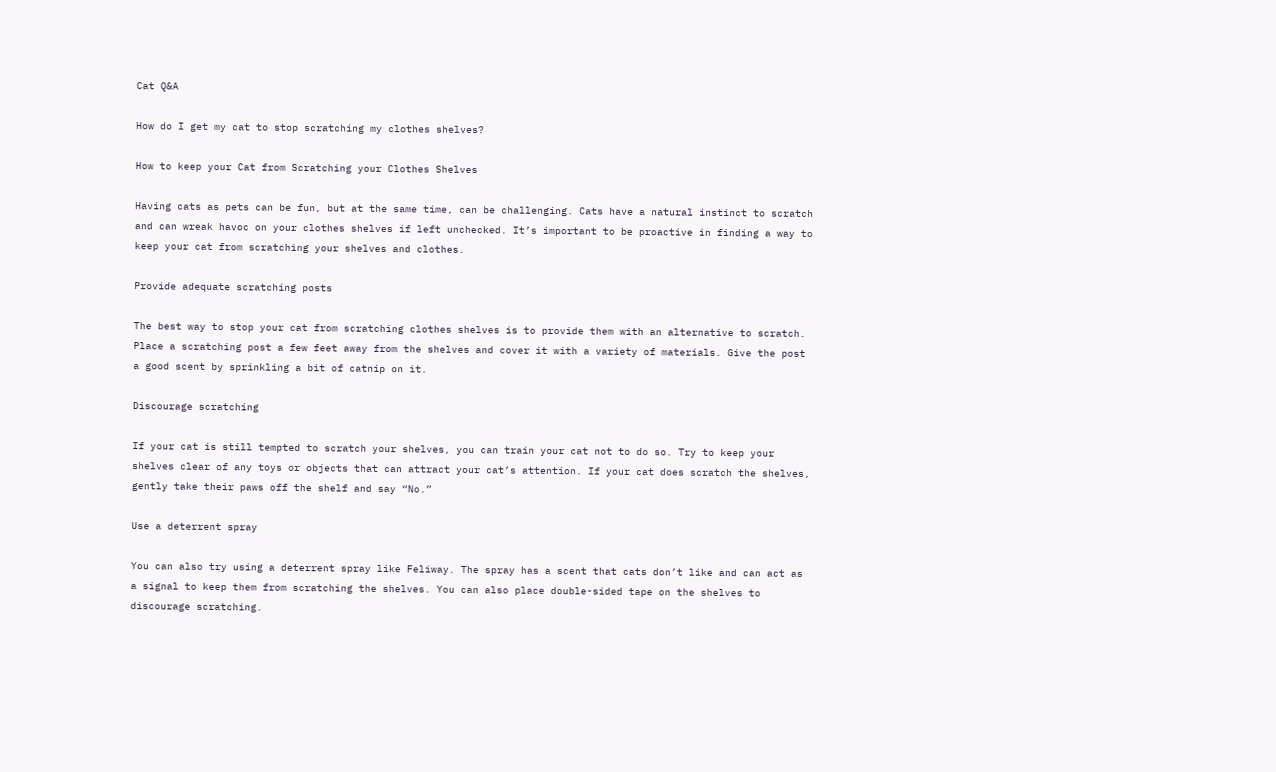Cat Q&A

How do I get my cat to stop scratching my clothes shelves?

How to keep your Cat from Scratching your Clothes Shelves

Having cats as pets can be fun, but at the same time, can be challenging. Cats have a natural instinct to scratch and can wreak havoc on your clothes shelves if left unchecked. It’s important to be proactive in finding a way to keep your cat from scratching your shelves and clothes.

Provide adequate scratching posts

The best way to stop your cat from scratching clothes shelves is to provide them with an alternative to scratch. Place a scratching post a few feet away from the shelves and cover it with a variety of materials. Give the post a good scent by sprinkling a bit of catnip on it.

Discourage scratching

If your cat is still tempted to scratch your shelves, you can train your cat not to do so. Try to keep your shelves clear of any toys or objects that can attract your cat’s attention. If your cat does scratch the shelves, gently take their paws off the shelf and say “No.”

Use a deterrent spray

You can also try using a deterrent spray like Feliway. The spray has a scent that cats don’t like and can act as a signal to keep them from scratching the shelves. You can also place double-sided tape on the shelves to discourage scratching.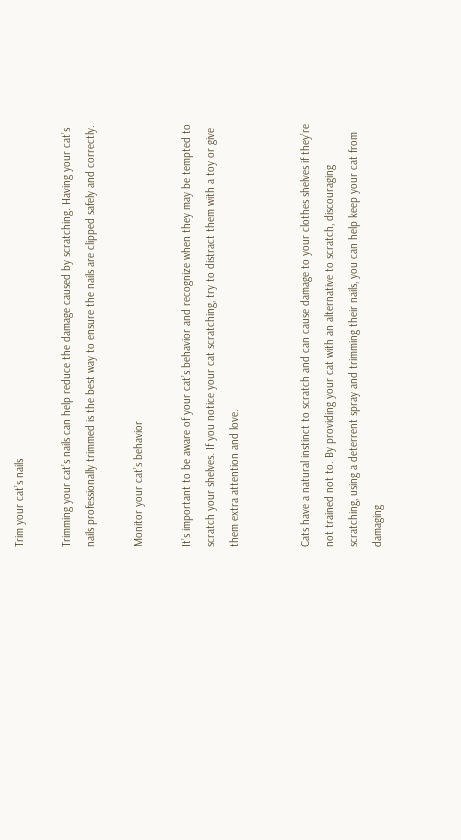Trim your cat’s nails

Trimming your cat’s nails can help reduce the damage caused by scratching. Having your cat’s nails professionally trimmed is the best way to ensure the nails are clipped safely and correctly.

Monitor your cat’s behavior

It’s important to be aware of your cat’s behavior and recognize when they may be tempted to scratch your shelves. If you notice your cat scratching, try to distract them with a toy or give them extra attention and love.


Cats have a natural instinct to scratch and can cause damage to your clothes shelves if they’re not trained not to. By providing your cat with an alternative to scratch, discouraging scratching, using a deterrent spray and trimming their nails, you can help keep your cat from damaging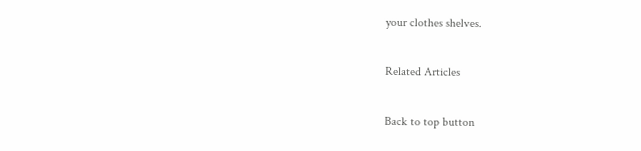your clothes shelves.

Related Articles

Back to top button